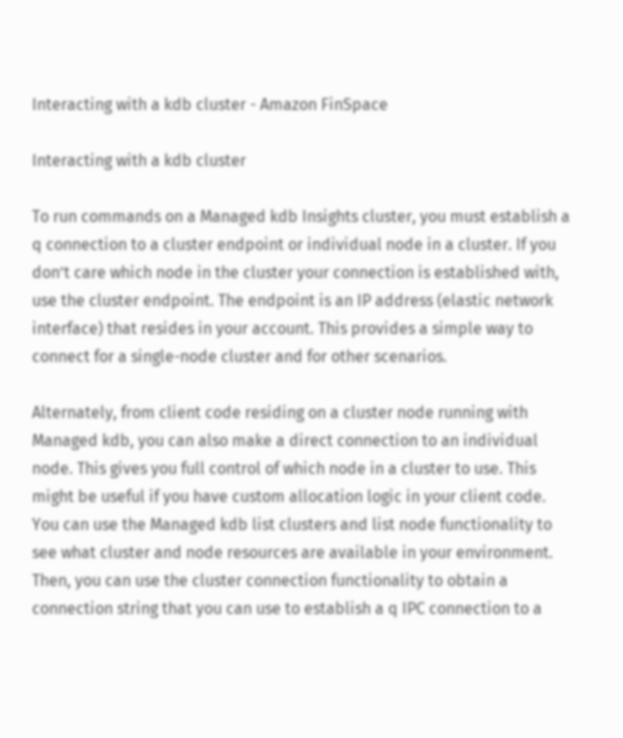Interacting with a kdb cluster - Amazon FinSpace

Interacting with a kdb cluster

To run commands on a Managed kdb Insights cluster, you must establish a q connection to a cluster endpoint or individual node in a cluster. If you don’t care which node in the cluster your connection is established with, use the cluster endpoint. The endpoint is an IP address (elastic network interface) that resides in your account. This provides a simple way to connect for a single-node cluster and for other scenarios.

Alternately, from client code residing on a cluster node running with Managed kdb, you can also make a direct connection to an individual node. This gives you full control of which node in a cluster to use. This might be useful if you have custom allocation logic in your client code. You can use the Managed kdb list clusters and list node functionality to see what cluster and node resources are available in your environment. Then, you can use the cluster connection functionality to obtain a connection string that you can use to establish a q IPC connection to a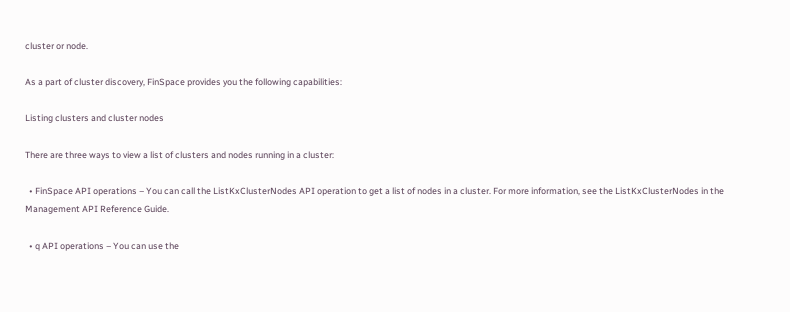cluster or node.

As a part of cluster discovery, FinSpace provides you the following capabilities:

Listing clusters and cluster nodes

There are three ways to view a list of clusters and nodes running in a cluster:

  • FinSpace API operations – You can call the ListKxClusterNodes API operation to get a list of nodes in a cluster. For more information, see the ListKxClusterNodes in the Management API Reference Guide.

  • q API operations – You can use the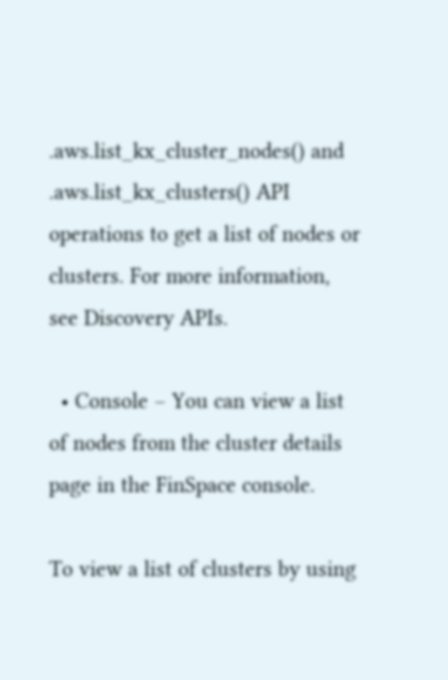.aws.list_kx_cluster_nodes() and .aws.list_kx_clusters() API operations to get a list of nodes or clusters. For more information, see Discovery APIs.

  • Console – You can view a list of nodes from the cluster details page in the FinSpace console.

To view a list of clusters by using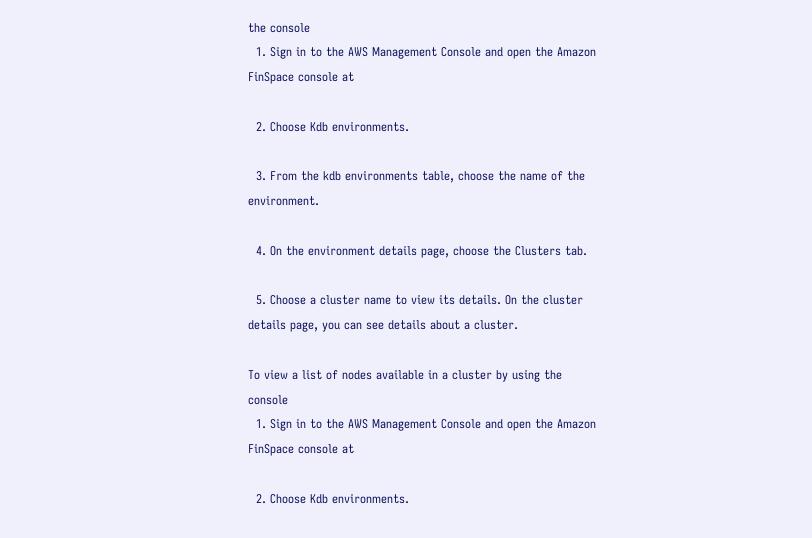the console
  1. Sign in to the AWS Management Console and open the Amazon FinSpace console at

  2. Choose Kdb environments.

  3. From the kdb environments table, choose the name of the environment.

  4. On the environment details page, choose the Clusters tab.

  5. Choose a cluster name to view its details. On the cluster details page, you can see details about a cluster.

To view a list of nodes available in a cluster by using the console
  1. Sign in to the AWS Management Console and open the Amazon FinSpace console at

  2. Choose Kdb environments.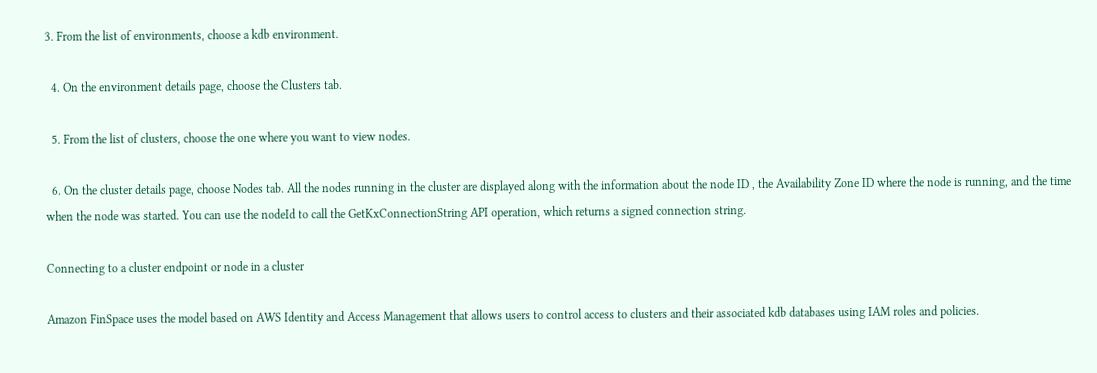3. From the list of environments, choose a kdb environment.

  4. On the environment details page, choose the Clusters tab.

  5. From the list of clusters, choose the one where you want to view nodes.

  6. On the cluster details page, choose Nodes tab. All the nodes running in the cluster are displayed along with the information about the node ID , the Availability Zone ID where the node is running, and the time when the node was started. You can use the nodeId to call the GetKxConnectionString API operation, which returns a signed connection string.

Connecting to a cluster endpoint or node in a cluster

Amazon FinSpace uses the model based on AWS Identity and Access Management that allows users to control access to clusters and their associated kdb databases using IAM roles and policies.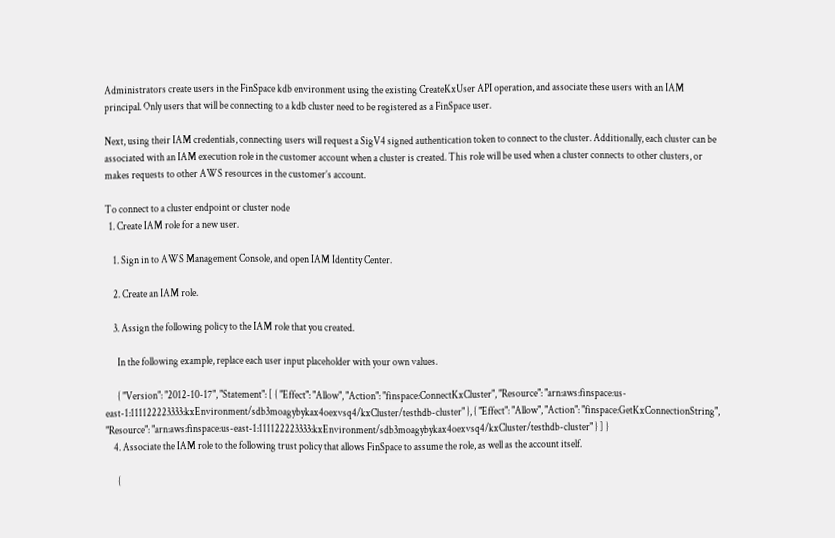Administrators create users in the FinSpace kdb environment using the existing CreateKxUser API operation, and associate these users with an IAM principal. Only users that will be connecting to a kdb cluster need to be registered as a FinSpace user.

Next, using their IAM credentials, connecting users will request a SigV4 signed authentication token to connect to the cluster. Additionally, each cluster can be associated with an IAM execution role in the customer account when a cluster is created. This role will be used when a cluster connects to other clusters, or makes requests to other AWS resources in the customer’s account.

To connect to a cluster endpoint or cluster node
  1. Create IAM role for a new user.

    1. Sign in to AWS Management Console, and open IAM Identity Center.

    2. Create an IAM role.

    3. Assign the following policy to the IAM role that you created.

      In the following example, replace each user input placeholder with your own values.

      { "Version": "2012-10-17", "Statement": [ { "Effect": "Allow", "Action": "finspace:ConnectKxCluster", "Resource": "arn:aws:finspace:us-east-1:111122223333:kxEnvironment/sdb3moagybykax4oexvsq4/kxCluster/testhdb-cluster" }, { "Effect": "Allow", "Action": "finspace:GetKxConnectionString", "Resource": "arn:aws:finspace:us-east-1:111122223333:kxEnvironment/sdb3moagybykax4oexvsq4/kxCluster/testhdb-cluster" } ] }
    4. Associate the IAM role to the following trust policy that allows FinSpace to assume the role, as well as the account itself.

      {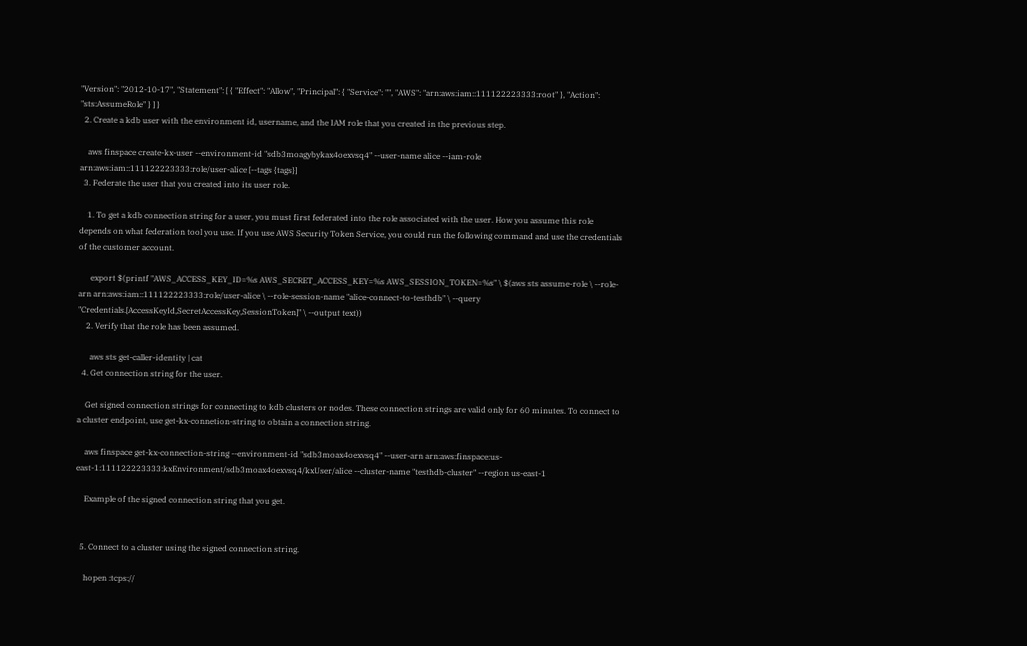"Version": "2012-10-17", "Statement": [ { "Effect": "Allow", "Principal": { "Service": "", "AWS": "arn:aws:iam::111122223333:root" }, "Action": "sts:AssumeRole" } ] }
  2. Create a kdb user with the environment id, username, and the IAM role that you created in the previous step.

    aws finspace create-kx-user --environment-id "sdb3moagybykax4oexvsq4" --user-name alice --iam-role arn:aws:iam::111122223333:role/user-alice [--tags {tags}]
  3. Federate the user that you created into its user role.

    1. To get a kdb connection string for a user, you must first federated into the role associated with the user. How you assume this role depends on what federation tool you use. If you use AWS Security Token Service, you could run the following command and use the credentials of the customer account.

      export $(printf "AWS_ACCESS_KEY_ID=%s AWS_SECRET_ACCESS_KEY=%s AWS_SESSION_TOKEN=%s" \ $(aws sts assume-role \ --role-arn arn:aws:iam::111122223333:role/user-alice \ --role-session-name "alice-connect-to-testhdb" \ --query "Credentials.[AccessKeyId,SecretAccessKey,SessionToken]" \ --output text))
    2. Verify that the role has been assumed.

      aws sts get-caller-identity | cat
  4. Get connection string for the user.

    Get signed connection strings for connecting to kdb clusters or nodes. These connection strings are valid only for 60 minutes. To connect to a cluster endpoint, use get-kx-connetion-string to obtain a connection string.

    aws finspace get-kx-connection-string --environment-id "sdb3moax4oexvsq4" --user-arn arn:aws:finspace:us-east-1:111122223333:kxEnvironment/sdb3moax4oexvsq4/kxUser/alice --cluster-name "testhdb-cluster" --region us-east-1

    Example of the signed connection string that you get.


  5. Connect to a cluster using the signed connection string.

    hopen :tcps://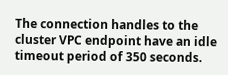The connection handles to the cluster VPC endpoint have an idle timeout period of 350 seconds.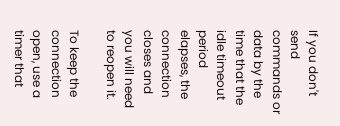If you don't send commands or data by the time that the idle timeout period elapses, the connection closes and you will need to reopen it.

To keep the connection open, use a timer that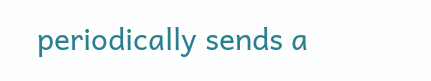periodically sends a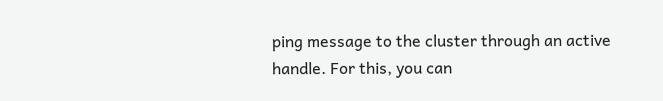ping message to the cluster through an active handle. For this, you can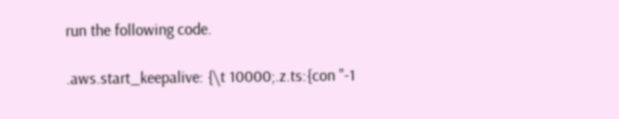run the following code.

.aws.start_keepalive: {\t 10000;.z.ts:{con "-1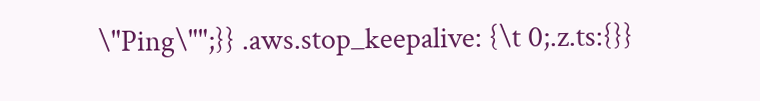\"Ping\"";}} .aws.stop_keepalive: {\t 0;.z.ts:{}}